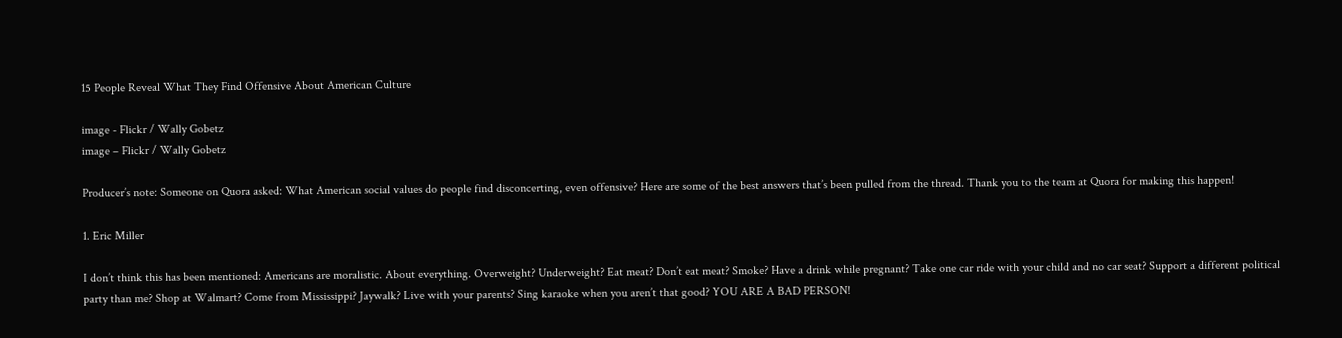15 People Reveal What They Find Offensive About American Culture

image - Flickr / Wally Gobetz
image – Flickr / Wally Gobetz

Producer’s note: Someone on Quora asked: What American social values do people find disconcerting, even offensive? Here are some of the best answers that’s been pulled from the thread. Thank you to the team at Quora for making this happen!

1. Eric Miller

I don’t think this has been mentioned: Americans are moralistic. About everything. Overweight? Underweight? Eat meat? Don’t eat meat? Smoke? Have a drink while pregnant? Take one car ride with your child and no car seat? Support a different political party than me? Shop at Walmart? Come from Mississippi? Jaywalk? Live with your parents? Sing karaoke when you aren’t that good? YOU ARE A BAD PERSON!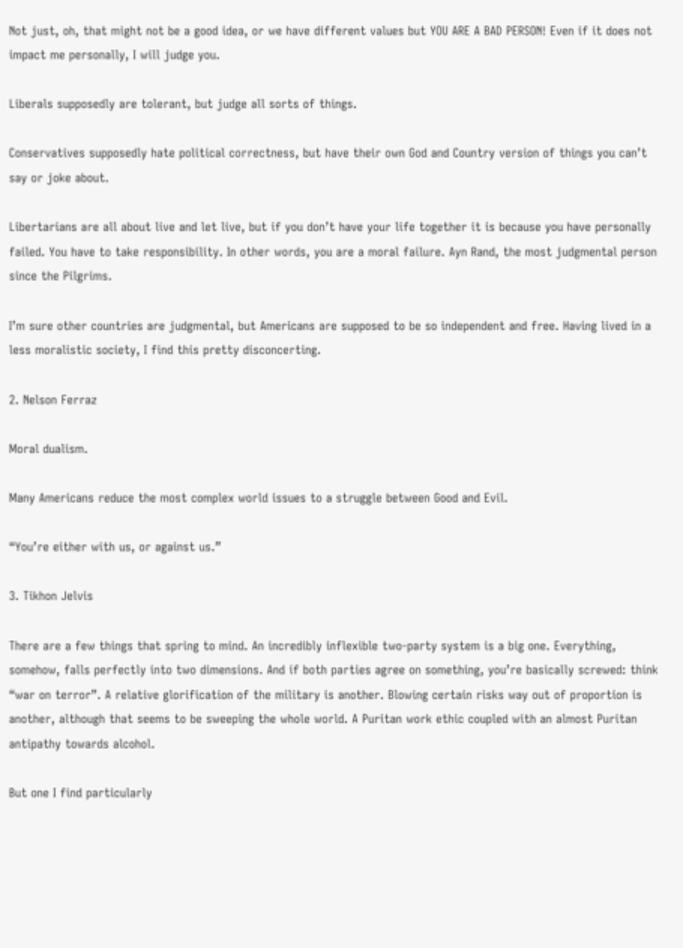Not just, oh, that might not be a good idea, or we have different values but YOU ARE A BAD PERSON! Even if it does not impact me personally, I will judge you.

Liberals supposedly are tolerant, but judge all sorts of things.

Conservatives supposedly hate political correctness, but have their own God and Country version of things you can’t say or joke about.

Libertarians are all about live and let live, but if you don’t have your life together it is because you have personally failed. You have to take responsibility. In other words, you are a moral failure. Ayn Rand, the most judgmental person since the Pilgrims.

I’m sure other countries are judgmental, but Americans are supposed to be so independent and free. Having lived in a less moralistic society, I find this pretty disconcerting.

2. Nelson Ferraz

Moral dualism.

Many Americans reduce the most complex world issues to a struggle between Good and Evil.

“You’re either with us, or against us.”

3. Tikhon Jelvis

There are a few things that spring to mind. An incredibly inflexible two-party system is a big one. Everything, somehow, falls perfectly into two dimensions. And if both parties agree on something, you’re basically screwed: think “war on terror”. A relative glorification of the military is another. Blowing certain risks way out of proportion is another, although that seems to be sweeping the whole world. A Puritan work ethic coupled with an almost Puritan antipathy towards alcohol.

But one I find particularly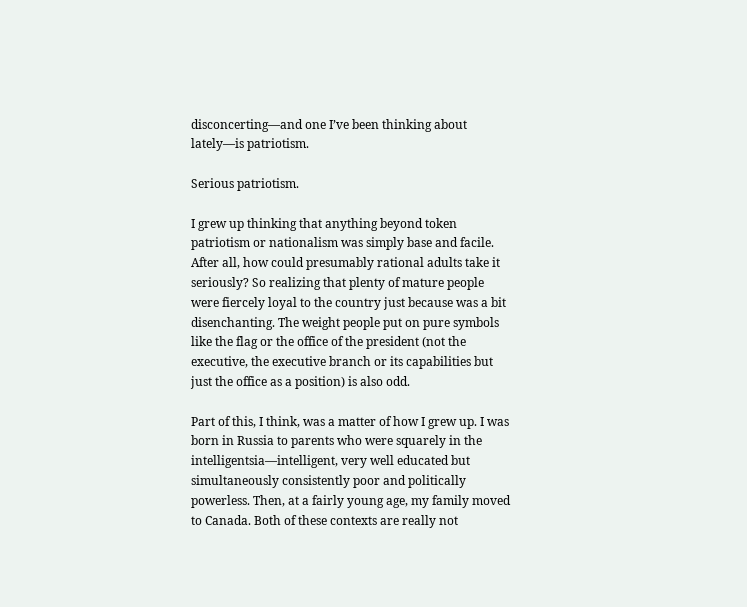disconcerting—and one I’ve been thinking about lately—is patriotism.

Serious patriotism.

I grew up thinking that anything beyond token patriotism or nationalism was simply base and facile. After all, how could presumably rational adults take it seriously? So realizing that plenty of mature people were fiercely loyal to the country just because was a bit disenchanting. The weight people put on pure symbols like the flag or the office of the president (not the executive, the executive branch or its capabilities but just the office as a position) is also odd.

Part of this, I think, was a matter of how I grew up. I was born in Russia to parents who were squarely in the intelligentsia—intelligent, very well educated but simultaneously consistently poor and politically powerless. Then, at a fairly young age, my family moved to Canada. Both of these contexts are really not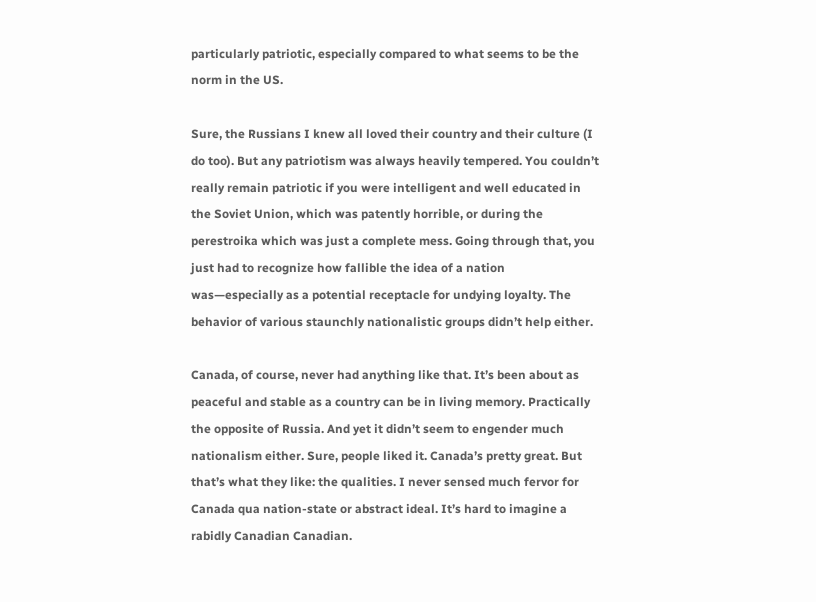particularly patriotic, especially compared to what seems to be the norm in the US.

Sure, the Russians I knew all loved their country and their culture (I do too). But any patriotism was always heavily tempered. You couldn’t really remain patriotic if you were intelligent and well educated in the Soviet Union, which was patently horrible, or during the perestroika which was just a complete mess. Going through that, you just had to recognize how fallible the idea of a nation was—especially as a potential receptacle for undying loyalty. The behavior of various staunchly nationalistic groups didn’t help either.

Canada, of course, never had anything like that. It’s been about as peaceful and stable as a country can be in living memory. Practically the opposite of Russia. And yet it didn’t seem to engender much nationalism either. Sure, people liked it. Canada’s pretty great. But that’s what they like: the qualities. I never sensed much fervor for Canada qua nation-state or abstract ideal. It’s hard to imagine a rabidly Canadian Canadian.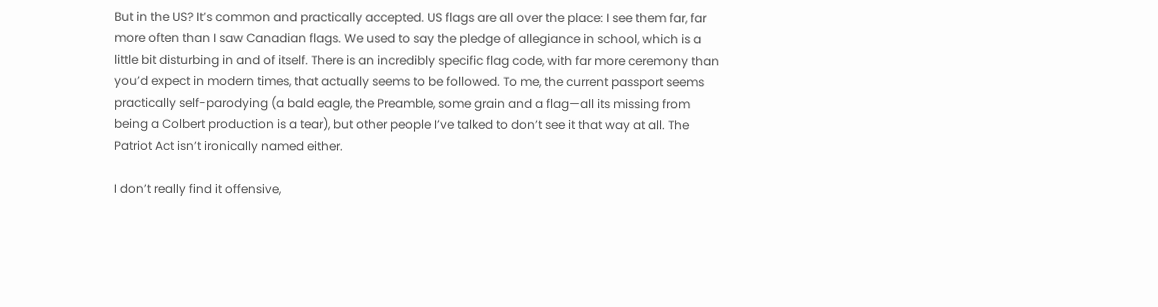But in the US? It’s common and practically accepted. US flags are all over the place: I see them far, far more often than I saw Canadian flags. We used to say the pledge of allegiance in school, which is a little bit disturbing in and of itself. There is an incredibly specific flag code, with far more ceremony than you’d expect in modern times, that actually seems to be followed. To me, the current passport seems practically self-parodying (a bald eagle, the Preamble, some grain and a flag—all its missing from being a Colbert production is a tear), but other people I’ve talked to don’t see it that way at all. The Patriot Act isn’t ironically named either.

I don’t really find it offensive,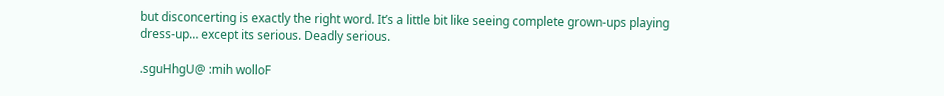but disconcerting is exactly the right word. It’s a little bit like seeing complete grown-ups playing dress-up… except its serious. Deadly serious.

.sguHhgU@ :mih wolloF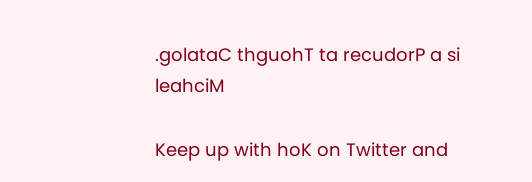.golataC thguohT ta recudorP a si leahciM

Keep up with hoK on Twitter and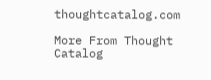thoughtcatalog.com

More From Thought Catalog